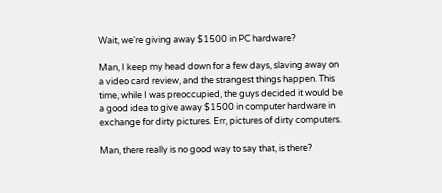Wait, we're giving away $1500 in PC hardware?

Man, I keep my head down for a few days, slaving away on a video card review, and the strangest things happen. This time, while I was preoccupied, the guys decided it would be a good idea to give away $1500 in computer hardware in exchange for dirty pictures. Err, pictures of dirty computers.

Man, there really is no good way to say that, is there?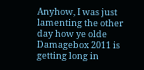Anyhow, I was just lamenting the other day how ye olde Damagebox 2011 is getting long in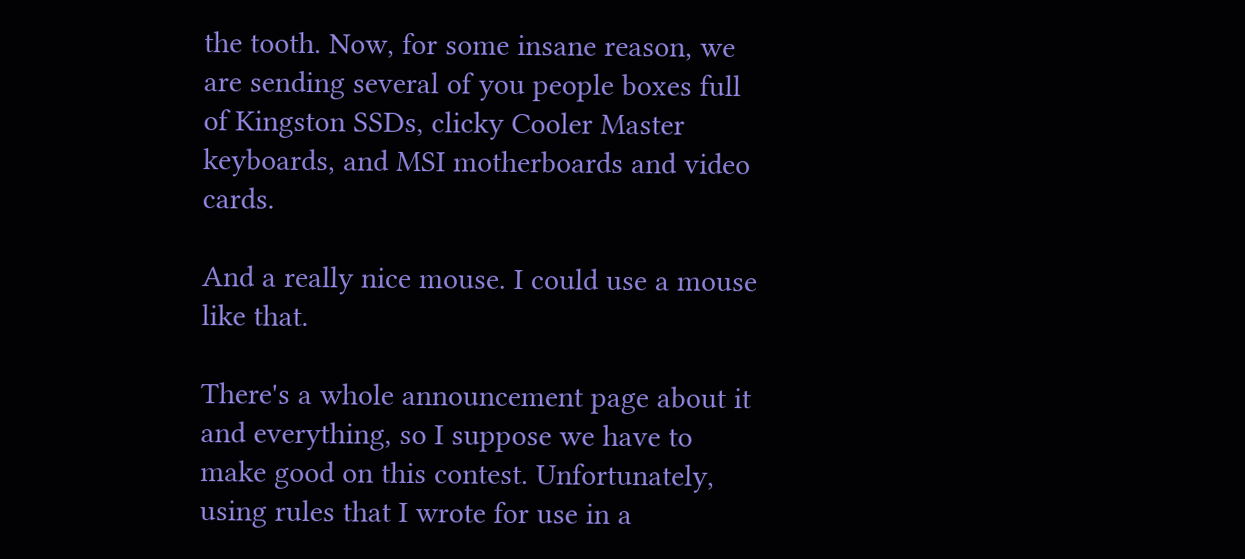the tooth. Now, for some insane reason, we are sending several of you people boxes full of Kingston SSDs, clicky Cooler Master keyboards, and MSI motherboards and video cards.

And a really nice mouse. I could use a mouse like that.

There's a whole announcement page about it and everything, so I suppose we have to make good on this contest. Unfortunately, using rules that I wrote for use in a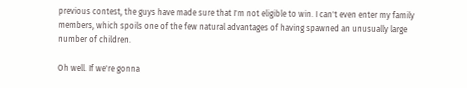previous contest, the guys have made sure that I'm not eligible to win. I can't even enter my family members, which spoils one of the few natural advantages of having spawned an unusually large number of children.

Oh well. If we're gonna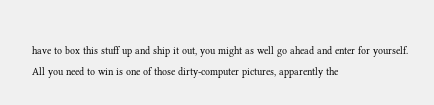have to box this stuff up and ship it out, you might as well go ahead and enter for yourself. All you need to win is one of those dirty-computer pictures, apparently the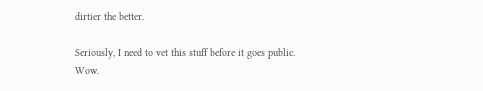dirtier the better.

Seriously, I need to vet this stuff before it goes public. Wow.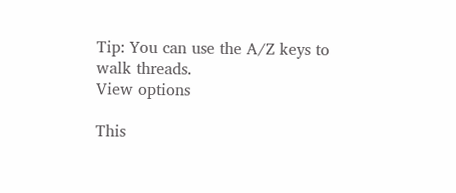Tip: You can use the A/Z keys to walk threads.
View options

This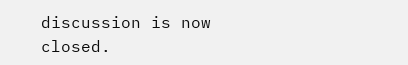discussion is now closed.